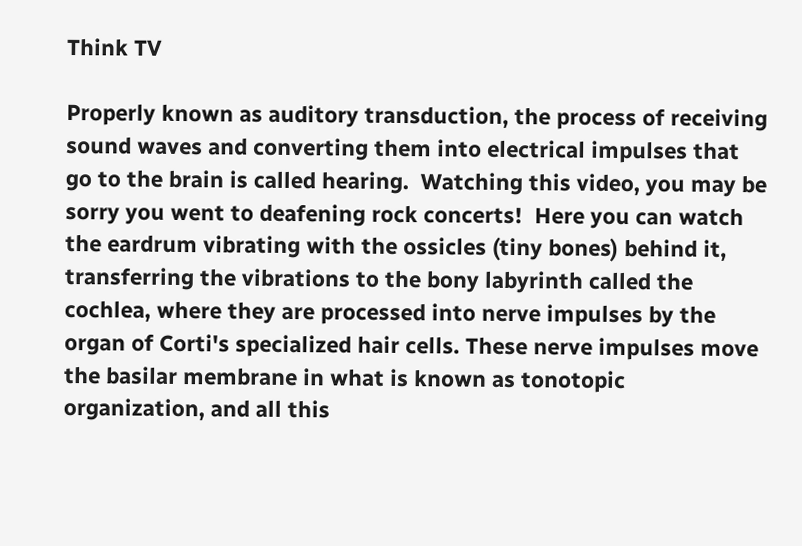Think TV

Properly known as auditory transduction, the process of receiving sound waves and converting them into electrical impulses that go to the brain is called hearing.  Watching this video, you may be sorry you went to deafening rock concerts!  Here you can watch the eardrum vibrating with the ossicles (tiny bones) behind it, transferring the vibrations to the bony labyrinth called the cochlea, where they are processed into nerve impulses by the organ of Corti's specialized hair cells. These nerve impulses move the basilar membrane in what is known as tonotopic organization, and all this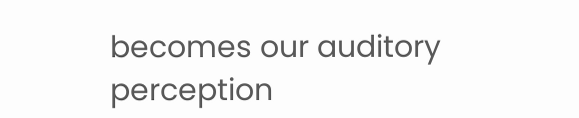becomes our auditory perception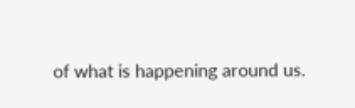of what is happening around us.